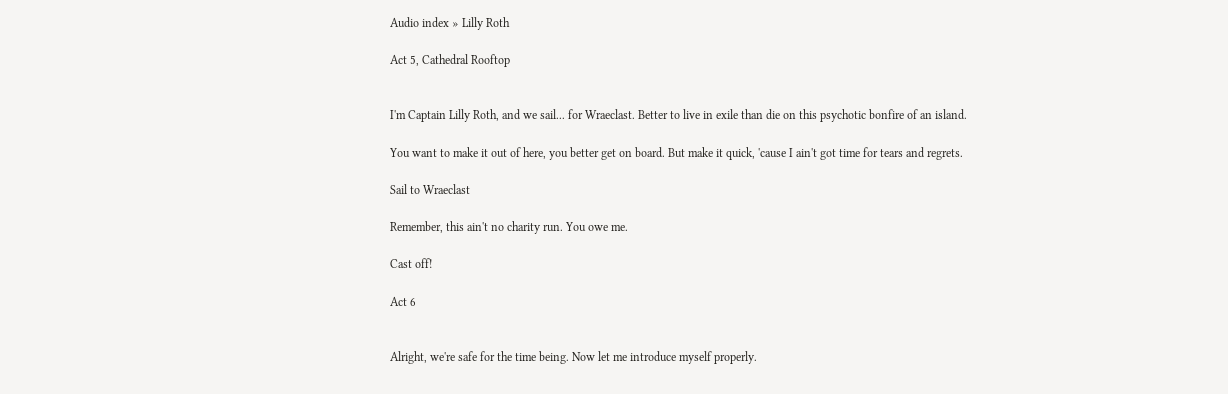Audio index » Lilly Roth

Act 5, Cathedral Rooftop


I'm Captain Lilly Roth, and we sail... for Wraeclast. Better to live in exile than die on this psychotic bonfire of an island.

You want to make it out of here, you better get on board. But make it quick, 'cause I ain't got time for tears and regrets.

Sail to Wraeclast

Remember, this ain't no charity run. You owe me.

Cast off!

Act 6


Alright, we're safe for the time being. Now let me introduce myself properly.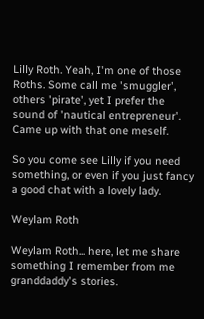Lilly Roth. Yeah, I'm one of those Roths. Some call me 'smuggler', others 'pirate', yet I prefer the sound of 'nautical entrepreneur'. Came up with that one meself.

So you come see Lilly if you need something, or even if you just fancy a good chat with a lovely lady.

Weylam Roth

Weylam Roth... here, let me share something I remember from me granddaddy's stories.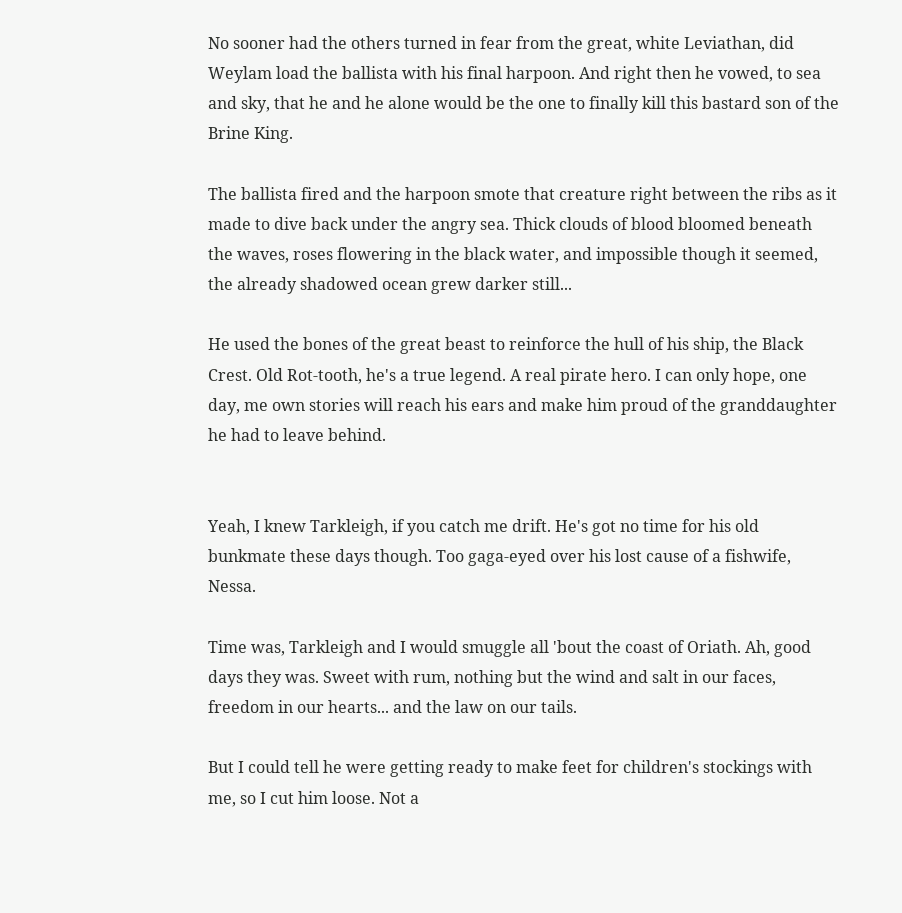No sooner had the others turned in fear from the great, white Leviathan, did Weylam load the ballista with his final harpoon. And right then he vowed, to sea and sky, that he and he alone would be the one to finally kill this bastard son of the Brine King.

The ballista fired and the harpoon smote that creature right between the ribs as it made to dive back under the angry sea. Thick clouds of blood bloomed beneath the waves, roses flowering in the black water, and impossible though it seemed, the already shadowed ocean grew darker still...

He used the bones of the great beast to reinforce the hull of his ship, the Black Crest. Old Rot-tooth, he's a true legend. A real pirate hero. I can only hope, one day, me own stories will reach his ears and make him proud of the granddaughter he had to leave behind.


Yeah, I knew Tarkleigh, if you catch me drift. He's got no time for his old bunkmate these days though. Too gaga-eyed over his lost cause of a fishwife, Nessa.

Time was, Tarkleigh and I would smuggle all 'bout the coast of Oriath. Ah, good days they was. Sweet with rum, nothing but the wind and salt in our faces, freedom in our hearts... and the law on our tails.

But I could tell he were getting ready to make feet for children's stockings with me, so I cut him loose. Not a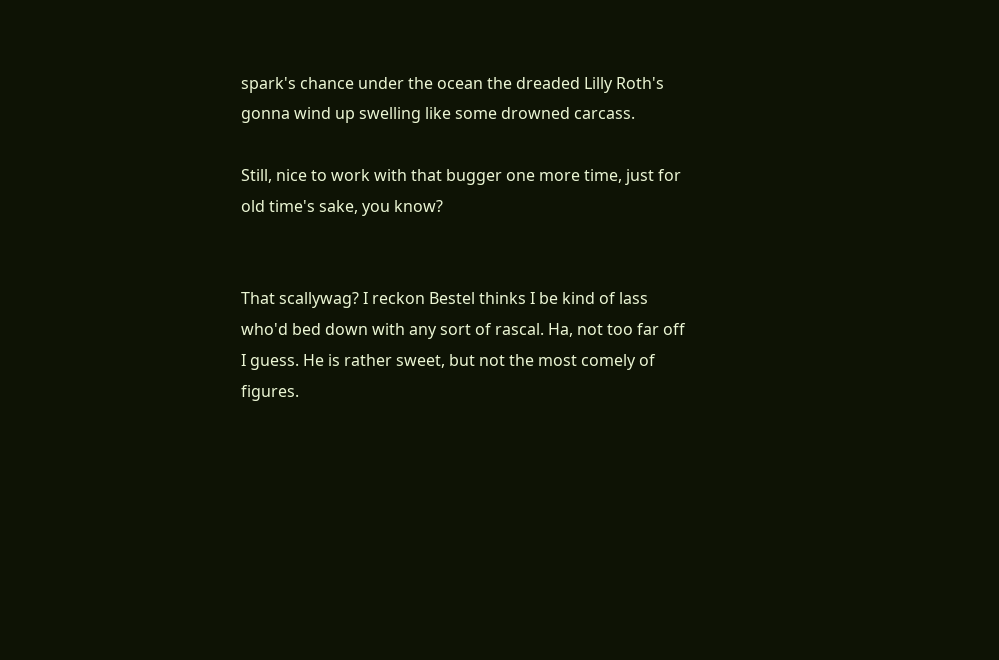spark's chance under the ocean the dreaded Lilly Roth's gonna wind up swelling like some drowned carcass.

Still, nice to work with that bugger one more time, just for old time's sake, you know?


That scallywag? I reckon Bestel thinks I be kind of lass who'd bed down with any sort of rascal. Ha, not too far off I guess. He is rather sweet, but not the most comely of figures.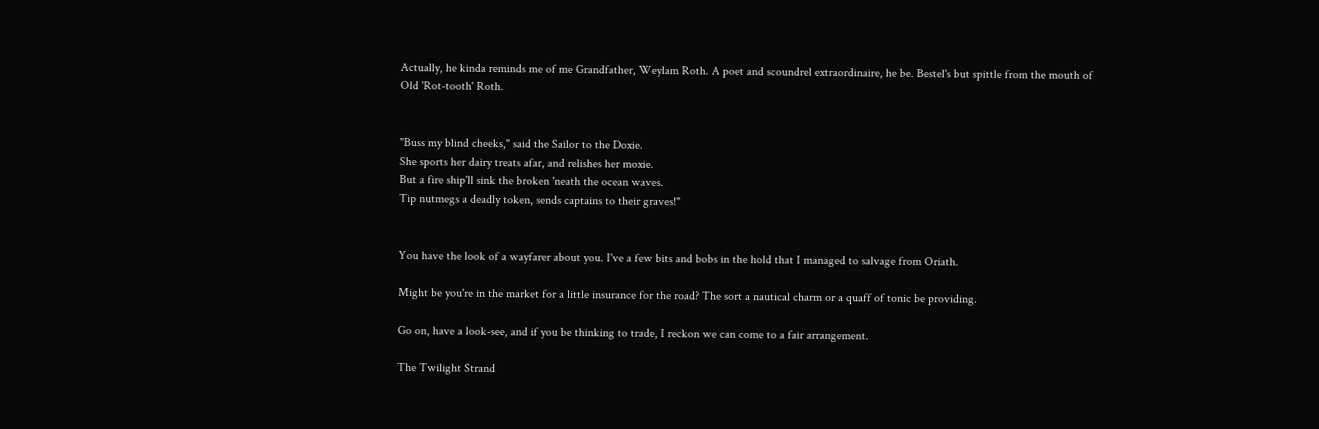Actually, he kinda reminds me of me Grandfather, Weylam Roth. A poet and scoundrel extraordinaire, he be. Bestel's but spittle from the mouth of Old 'Rot-tooth' Roth.


"Buss my blind cheeks," said the Sailor to the Doxie.
She sports her dairy treats afar, and relishes her moxie.
But a fire ship'll sink the broken 'neath the ocean waves.
Tip nutmegs a deadly token, sends captains to their graves!"


You have the look of a wayfarer about you. I've a few bits and bobs in the hold that I managed to salvage from Oriath.

Might be you're in the market for a little insurance for the road? The sort a nautical charm or a quaff of tonic be providing.

Go on, have a look-see, and if you be thinking to trade, I reckon we can come to a fair arrangement.

The Twilight Strand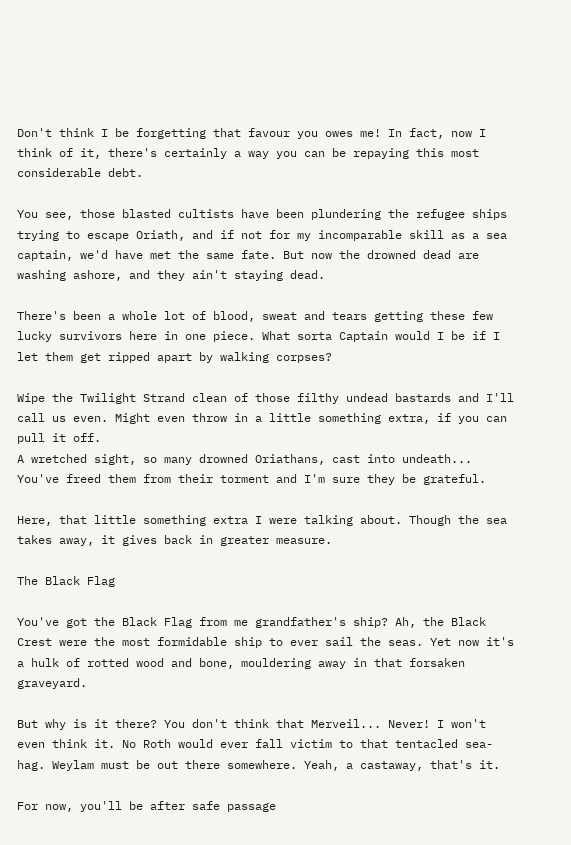Don't think I be forgetting that favour you owes me! In fact, now I think of it, there's certainly a way you can be repaying this most considerable debt.

You see, those blasted cultists have been plundering the refugee ships trying to escape Oriath, and if not for my incomparable skill as a sea captain, we'd have met the same fate. But now the drowned dead are washing ashore, and they ain't staying dead.

There's been a whole lot of blood, sweat and tears getting these few lucky survivors here in one piece. What sorta Captain would I be if I let them get ripped apart by walking corpses?

Wipe the Twilight Strand clean of those filthy undead bastards and I'll call us even. Might even throw in a little something extra, if you can pull it off.
A wretched sight, so many drowned Oriathans, cast into undeath... You've freed them from their torment and I'm sure they be grateful.

Here, that little something extra I were talking about. Though the sea takes away, it gives back in greater measure.

The Black Flag

You've got the Black Flag from me grandfather's ship? Ah, the Black Crest were the most formidable ship to ever sail the seas. Yet now it's a hulk of rotted wood and bone, mouldering away in that forsaken graveyard.

But why is it there? You don't think that Merveil... Never! I won't even think it. No Roth would ever fall victim to that tentacled sea-hag. Weylam must be out there somewhere. Yeah, a castaway, that's it.

For now, you'll be after safe passage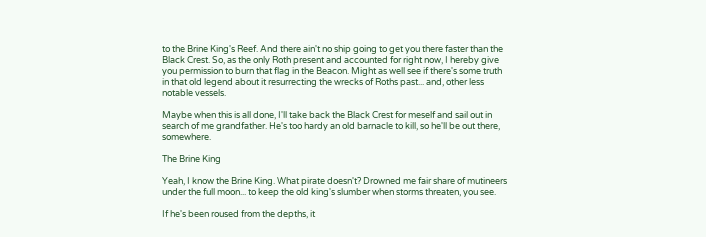to the Brine King's Reef. And there ain't no ship going to get you there faster than the Black Crest. So, as the only Roth present and accounted for right now, I hereby give you permission to burn that flag in the Beacon. Might as well see if there's some truth in that old legend about it resurrecting the wrecks of Roths past... and, other less notable vessels.

Maybe when this is all done, I'll take back the Black Crest for meself and sail out in search of me grandfather. He's too hardy an old barnacle to kill, so he'll be out there, somewhere.

The Brine King

Yeah, I know the Brine King. What pirate doesn't? Drowned me fair share of mutineers under the full moon... to keep the old king's slumber when storms threaten, you see.

If he's been roused from the depths, it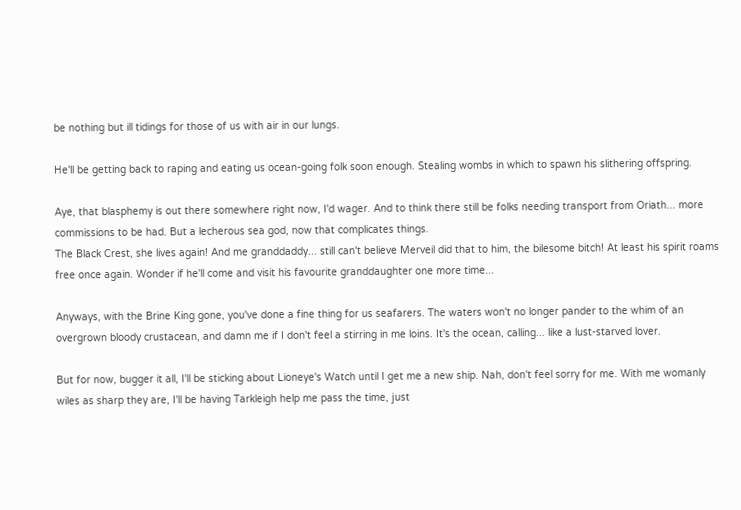be nothing but ill tidings for those of us with air in our lungs.

He'll be getting back to raping and eating us ocean-going folk soon enough. Stealing wombs in which to spawn his slithering offspring.

Aye, that blasphemy is out there somewhere right now, I'd wager. And to think there still be folks needing transport from Oriath... more commissions to be had. But a lecherous sea god, now that complicates things.
The Black Crest, she lives again! And me granddaddy... still can't believe Merveil did that to him, the bilesome bitch! At least his spirit roams free once again. Wonder if he'll come and visit his favourite granddaughter one more time...

Anyways, with the Brine King gone, you've done a fine thing for us seafarers. The waters won't no longer pander to the whim of an overgrown bloody crustacean, and damn me if I don't feel a stirring in me loins. It's the ocean, calling... like a lust-starved lover.

But for now, bugger it all, I'll be sticking about Lioneye's Watch until I get me a new ship. Nah, don't feel sorry for me. With me womanly wiles as sharp they are, I'll be having Tarkleigh help me pass the time, just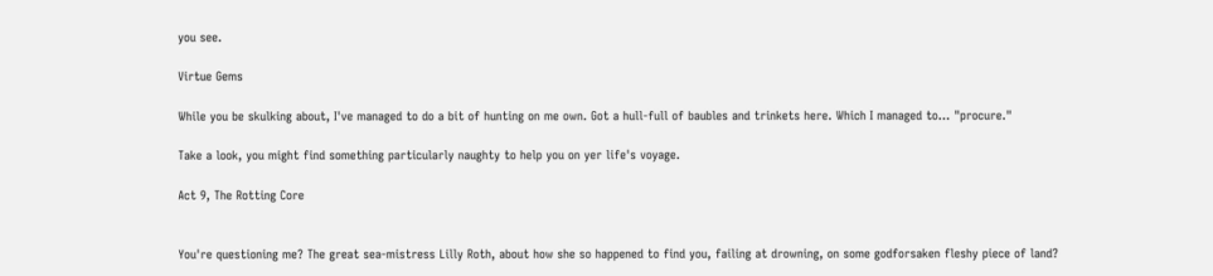you see.

Virtue Gems

While you be skulking about, I've managed to do a bit of hunting on me own. Got a hull-full of baubles and trinkets here. Which I managed to... "procure."

Take a look, you might find something particularly naughty to help you on yer life's voyage.

Act 9, The Rotting Core


You're questioning me? The great sea-mistress Lilly Roth, about how she so happened to find you, failing at drowning, on some godforsaken fleshy piece of land?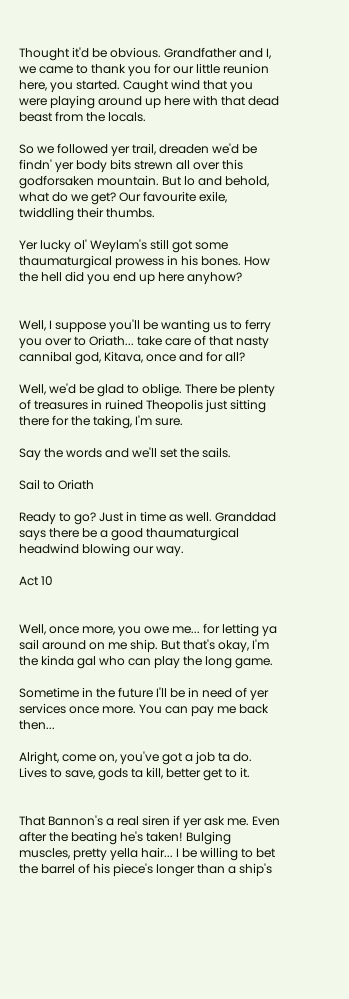Thought it'd be obvious. Grandfather and I, we came to thank you for our little reunion here, you started. Caught wind that you were playing around up here with that dead beast from the locals.

So we followed yer trail, dreaden we'd be findn' yer body bits strewn all over this godforsaken mountain. But lo and behold, what do we get? Our favourite exile, twiddling their thumbs.

Yer lucky ol' Weylam's still got some thaumaturgical prowess in his bones. How the hell did you end up here anyhow?


Well, I suppose you'll be wanting us to ferry you over to Oriath... take care of that nasty cannibal god, Kitava, once and for all?

Well, we'd be glad to oblige. There be plenty of treasures in ruined Theopolis just sitting there for the taking, I'm sure.

Say the words and we'll set the sails.

Sail to Oriath

Ready to go? Just in time as well. Granddad says there be a good thaumaturgical headwind blowing our way.

Act 10


Well, once more, you owe me... for letting ya sail around on me ship. But that's okay, I'm the kinda gal who can play the long game.

Sometime in the future I'll be in need of yer services once more. You can pay me back then...

Alright, come on, you've got a job ta do. Lives to save, gods ta kill, better get to it.


That Bannon's a real siren if yer ask me. Even after the beating he's taken! Bulging muscles, pretty yella hair... I be willing to bet the barrel of his piece's longer than a ship's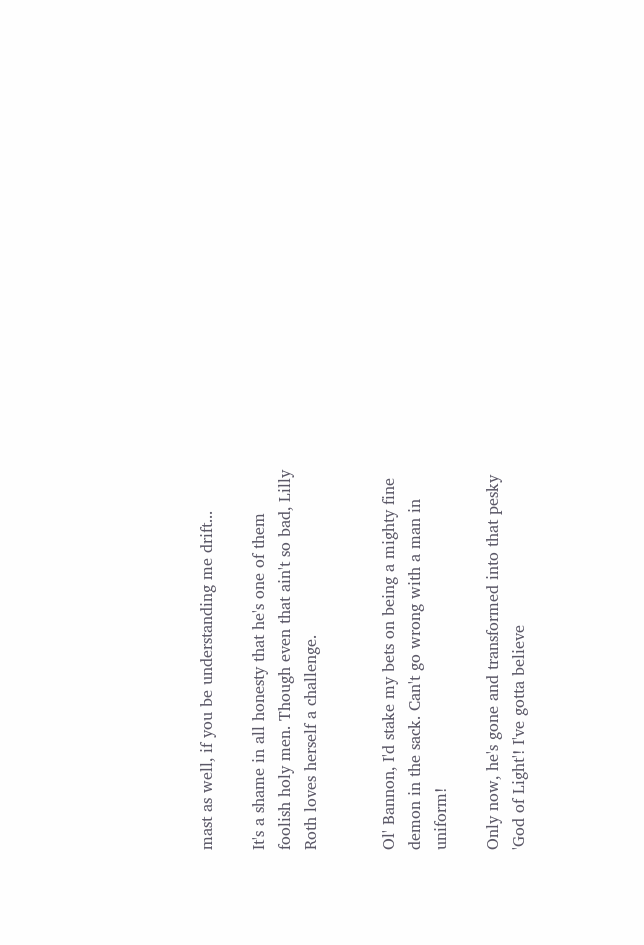mast as well, if you be understanding me drift...

It's a shame in all honesty that he's one of them foolish holy men. Though even that ain't so bad, Lilly Roth loves herself a challenge.


Ol' Bannon, I'd stake my bets on being a mighty fine demon in the sack. Can't go wrong with a man in uniform!

Only now, he's gone and transformed into that pesky 'God of Light'! I've gotta believe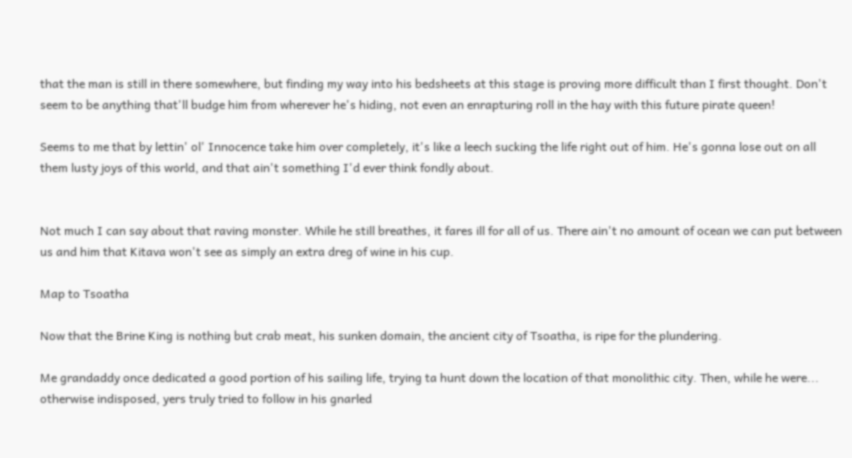that the man is still in there somewhere, but finding my way into his bedsheets at this stage is proving more difficult than I first thought. Don't seem to be anything that'll budge him from wherever he's hiding, not even an enrapturing roll in the hay with this future pirate queen!

Seems to me that by lettin' ol' Innocence take him over completely, it's like a leech sucking the life right out of him. He's gonna lose out on all them lusty joys of this world, and that ain't something I'd ever think fondly about.


Not much I can say about that raving monster. While he still breathes, it fares ill for all of us. There ain't no amount of ocean we can put between us and him that Kitava won't see as simply an extra dreg of wine in his cup.

Map to Tsoatha

Now that the Brine King is nothing but crab meat, his sunken domain, the ancient city of Tsoatha, is ripe for the plundering.

Me grandaddy once dedicated a good portion of his sailing life, trying ta hunt down the location of that monolithic city. Then, while he were... otherwise indisposed, yers truly tried to follow in his gnarled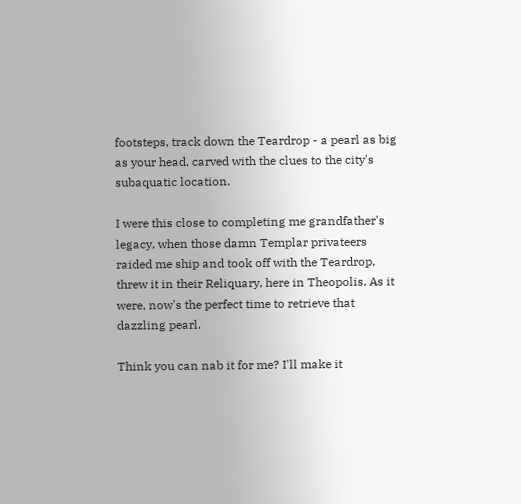footsteps, track down the Teardrop - a pearl as big as your head, carved with the clues to the city's subaquatic location.

I were this close to completing me grandfather's legacy, when those damn Templar privateers raided me ship and took off with the Teardrop, threw it in their Reliquary, here in Theopolis. As it were, now's the perfect time to retrieve that dazzling pearl.

Think you can nab it for me? I'll make it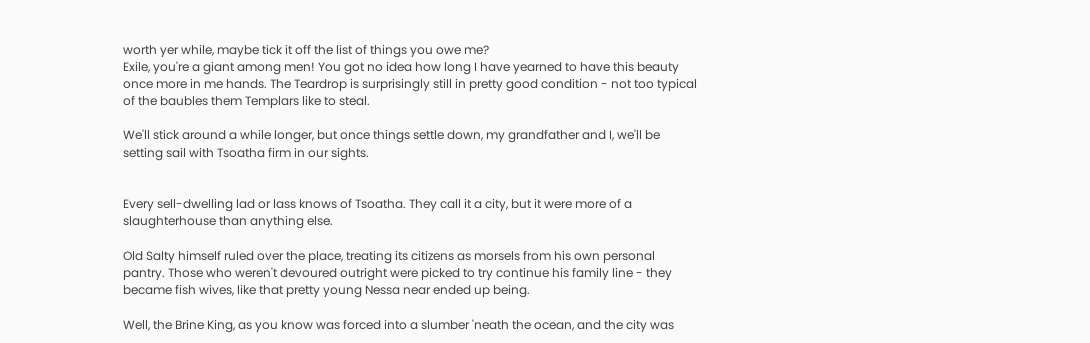worth yer while, maybe tick it off the list of things you owe me?
Exile, you're a giant among men! You got no idea how long I have yearned to have this beauty once more in me hands. The Teardrop is surprisingly still in pretty good condition - not too typical of the baubles them Templars like to steal.

We'll stick around a while longer, but once things settle down, my grandfather and I, we'll be setting sail with Tsoatha firm in our sights.


Every sell-dwelling lad or lass knows of Tsoatha. They call it a city, but it were more of a slaughterhouse than anything else.

Old Salty himself ruled over the place, treating its citizens as morsels from his own personal pantry. Those who weren't devoured outright were picked to try continue his family line - they became fish wives, like that pretty young Nessa near ended up being.

Well, the Brine King, as you know was forced into a slumber 'neath the ocean, and the city was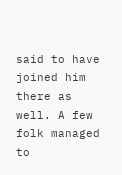said to have joined him there as well. A few folk managed to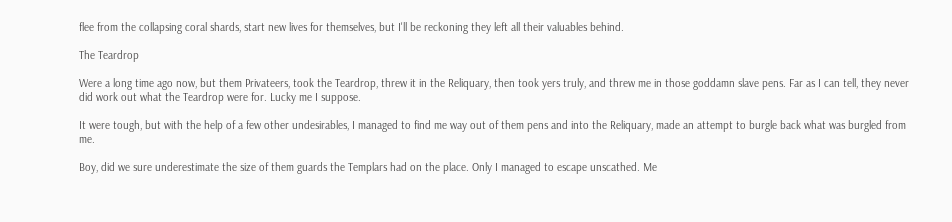flee from the collapsing coral shards, start new lives for themselves, but I'll be reckoning they left all their valuables behind.

The Teardrop

Were a long time ago now, but them Privateers, took the Teardrop, threw it in the Reliquary, then took yers truly, and threw me in those goddamn slave pens. Far as I can tell, they never did work out what the Teardrop were for. Lucky me I suppose.

It were tough, but with the help of a few other undesirables, I managed to find me way out of them pens and into the Reliquary, made an attempt to burgle back what was burgled from me.

Boy, did we sure underestimate the size of them guards the Templars had on the place. Only I managed to escape unscathed. Me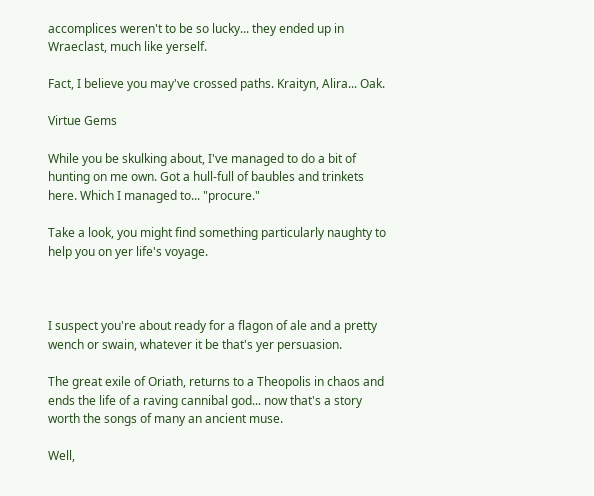accomplices weren't to be so lucky... they ended up in Wraeclast, much like yerself.

Fact, I believe you may've crossed paths. Kraityn, Alira... Oak.

Virtue Gems

While you be skulking about, I've managed to do a bit of hunting on me own. Got a hull-full of baubles and trinkets here. Which I managed to... "procure."

Take a look, you might find something particularly naughty to help you on yer life's voyage.



I suspect you're about ready for a flagon of ale and a pretty wench or swain, whatever it be that's yer persuasion.

The great exile of Oriath, returns to a Theopolis in chaos and ends the life of a raving cannibal god... now that's a story worth the songs of many an ancient muse.

Well,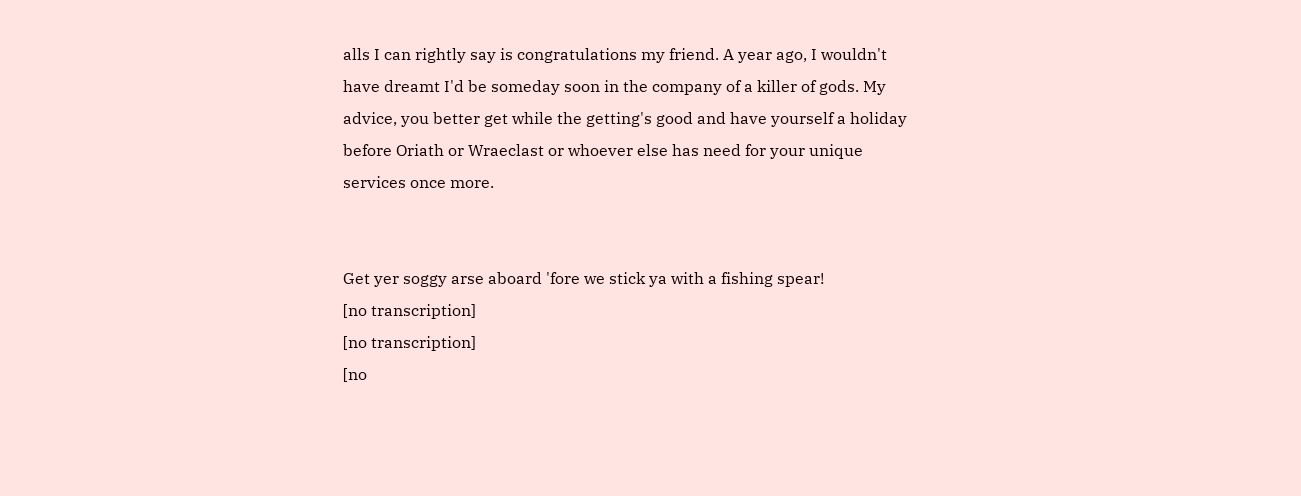alls I can rightly say is congratulations my friend. A year ago, I wouldn't have dreamt I'd be someday soon in the company of a killer of gods. My advice, you better get while the getting's good and have yourself a holiday before Oriath or Wraeclast or whoever else has need for your unique services once more.


Get yer soggy arse aboard 'fore we stick ya with a fishing spear!
[no transcription]
[no transcription]
[no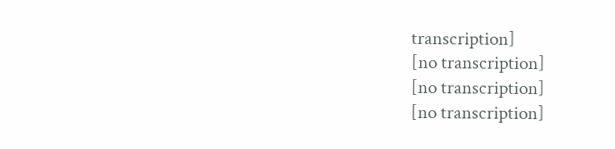transcription]
[no transcription]
[no transcription]
[no transcription]